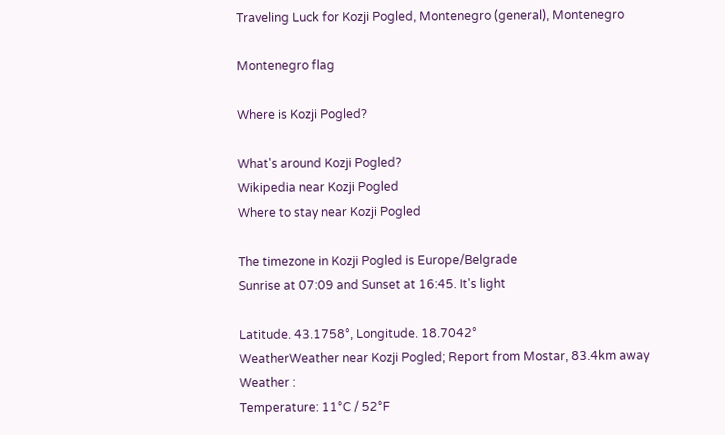Traveling Luck for Kozji Pogled, Montenegro (general), Montenegro

Montenegro flag

Where is Kozji Pogled?

What's around Kozji Pogled?
Wikipedia near Kozji Pogled
Where to stay near Kozji Pogled

The timezone in Kozji Pogled is Europe/Belgrade
Sunrise at 07:09 and Sunset at 16:45. It's light

Latitude. 43.1758°, Longitude. 18.7042°
WeatherWeather near Kozji Pogled; Report from Mostar, 83.4km away
Weather :
Temperature: 11°C / 52°F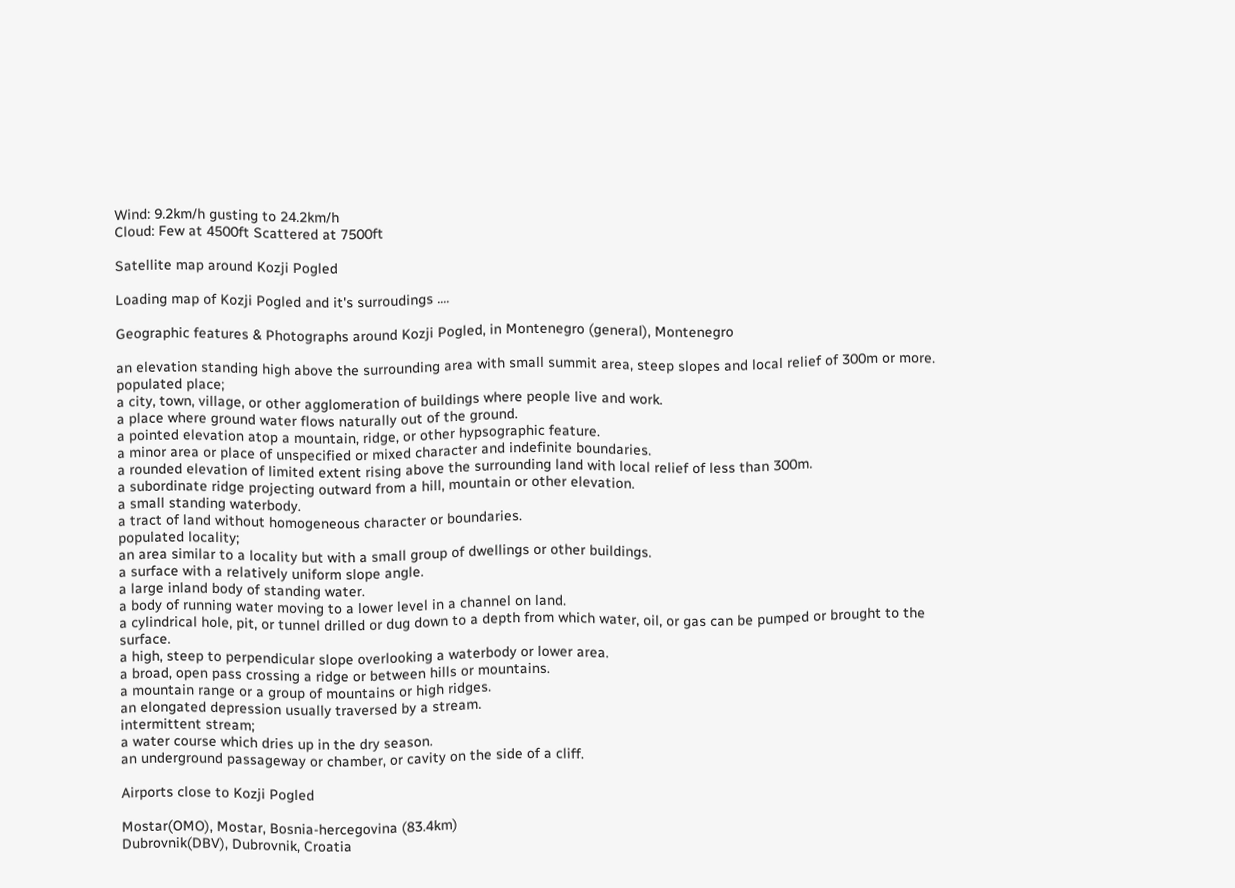Wind: 9.2km/h gusting to 24.2km/h
Cloud: Few at 4500ft Scattered at 7500ft

Satellite map around Kozji Pogled

Loading map of Kozji Pogled and it's surroudings ....

Geographic features & Photographs around Kozji Pogled, in Montenegro (general), Montenegro

an elevation standing high above the surrounding area with small summit area, steep slopes and local relief of 300m or more.
populated place;
a city, town, village, or other agglomeration of buildings where people live and work.
a place where ground water flows naturally out of the ground.
a pointed elevation atop a mountain, ridge, or other hypsographic feature.
a minor area or place of unspecified or mixed character and indefinite boundaries.
a rounded elevation of limited extent rising above the surrounding land with local relief of less than 300m.
a subordinate ridge projecting outward from a hill, mountain or other elevation.
a small standing waterbody.
a tract of land without homogeneous character or boundaries.
populated locality;
an area similar to a locality but with a small group of dwellings or other buildings.
a surface with a relatively uniform slope angle.
a large inland body of standing water.
a body of running water moving to a lower level in a channel on land.
a cylindrical hole, pit, or tunnel drilled or dug down to a depth from which water, oil, or gas can be pumped or brought to the surface.
a high, steep to perpendicular slope overlooking a waterbody or lower area.
a broad, open pass crossing a ridge or between hills or mountains.
a mountain range or a group of mountains or high ridges.
an elongated depression usually traversed by a stream.
intermittent stream;
a water course which dries up in the dry season.
an underground passageway or chamber, or cavity on the side of a cliff.

Airports close to Kozji Pogled

Mostar(OMO), Mostar, Bosnia-hercegovina (83.4km)
Dubrovnik(DBV), Dubrovnik, Croatia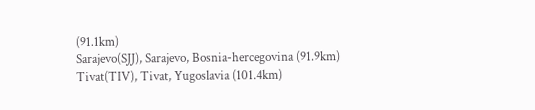(91.1km)
Sarajevo(SJJ), Sarajevo, Bosnia-hercegovina (91.9km)
Tivat(TIV), Tivat, Yugoslavia (101.4km)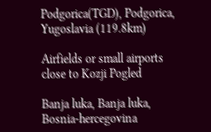Podgorica(TGD), Podgorica, Yugoslavia (119.8km)

Airfields or small airports close to Kozji Pogled

Banja luka, Banja luka, Bosnia-hercegovina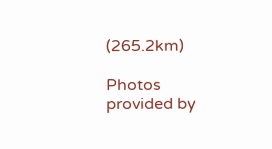(265.2km)

Photos provided by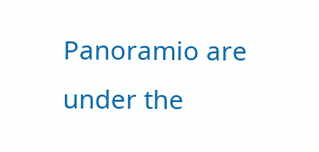Panoramio are under the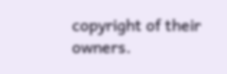copyright of their owners.